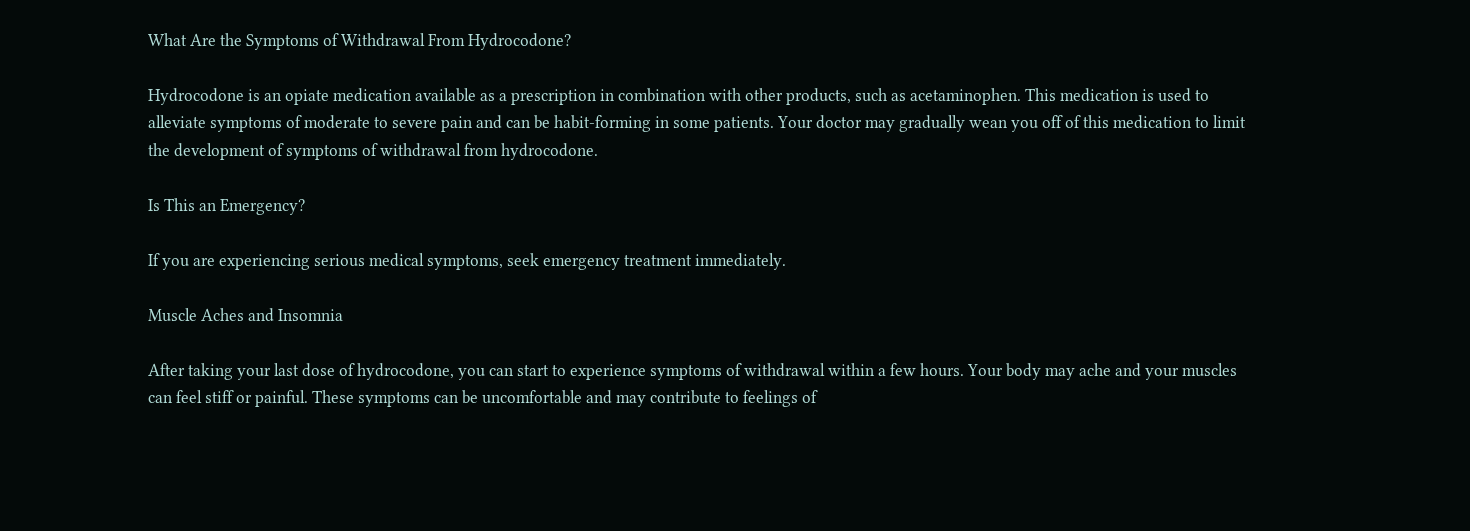What Are the Symptoms of Withdrawal From Hydrocodone?

Hydrocodone is an opiate medication available as a prescription in combination with other products, such as acetaminophen. This medication is used to alleviate symptoms of moderate to severe pain and can be habit-forming in some patients. Your doctor may gradually wean you off of this medication to limit the development of symptoms of withdrawal from hydrocodone.

Is This an Emergency?

If you are experiencing serious medical symptoms, seek emergency treatment immediately.

Muscle Aches and Insomnia

After taking your last dose of hydrocodone, you can start to experience symptoms of withdrawal within a few hours. Your body may ache and your muscles can feel stiff or painful. These symptoms can be uncomfortable and may contribute to feelings of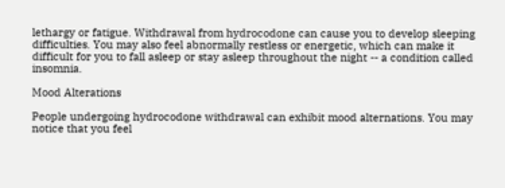lethargy or fatigue. Withdrawal from hydrocodone can cause you to develop sleeping difficulties. You may also feel abnormally restless or energetic, which can make it difficult for you to fall asleep or stay asleep throughout the night -- a condition called insomnia.

Mood Alterations

People undergoing hydrocodone withdrawal can exhibit mood alternations. You may notice that you feel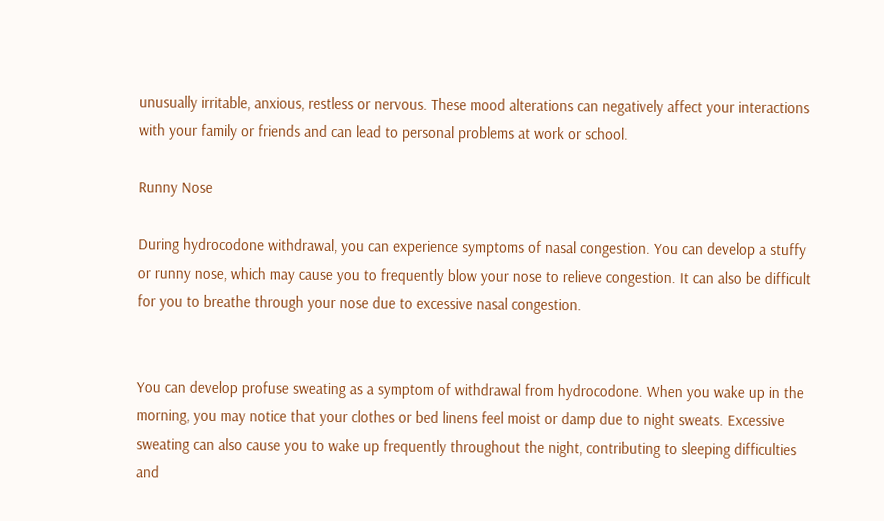unusually irritable, anxious, restless or nervous. These mood alterations can negatively affect your interactions with your family or friends and can lead to personal problems at work or school.

Runny Nose

During hydrocodone withdrawal, you can experience symptoms of nasal congestion. You can develop a stuffy or runny nose, which may cause you to frequently blow your nose to relieve congestion. It can also be difficult for you to breathe through your nose due to excessive nasal congestion.


You can develop profuse sweating as a symptom of withdrawal from hydrocodone. When you wake up in the morning, you may notice that your clothes or bed linens feel moist or damp due to night sweats. Excessive sweating can also cause you to wake up frequently throughout the night, contributing to sleeping difficulties and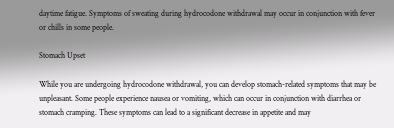daytime fatigue. Symptoms of sweating during hydrocodone withdrawal may occur in conjunction with fever or chills in some people.

Stomach Upset

While you are undergoing hydrocodone withdrawal, you can develop stomach-related symptoms that may be unpleasant. Some people experience nausea or vomiting, which can occur in conjunction with diarrhea or stomach cramping. These symptoms can lead to a significant decrease in appetite and may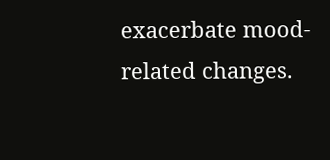exacerbate mood-related changes.